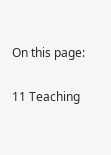On this page:

11 Teaching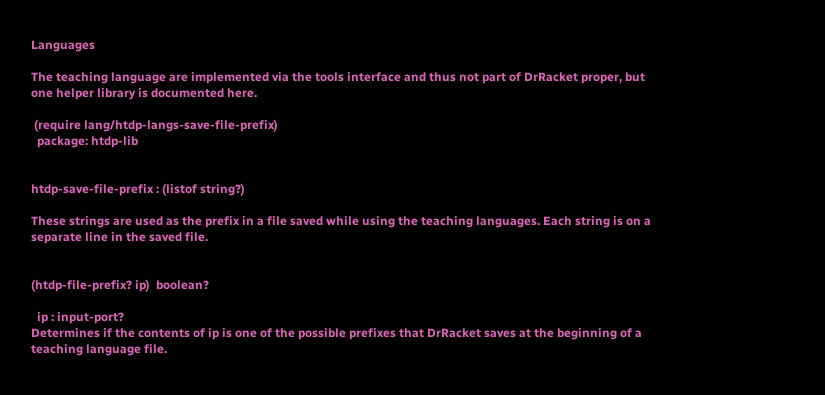Languages

The teaching language are implemented via the tools interface and thus not part of DrRacket proper, but one helper library is documented here.

 (require lang/htdp-langs-save-file-prefix)
  package: htdp-lib


htdp-save-file-prefix : (listof string?)

These strings are used as the prefix in a file saved while using the teaching languages. Each string is on a separate line in the saved file.


(htdp-file-prefix? ip)  boolean?

  ip : input-port?
Determines if the contents of ip is one of the possible prefixes that DrRacket saves at the beginning of a teaching language file.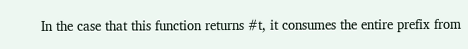In the case that this function returns #t, it consumes the entire prefix from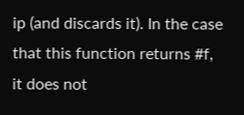ip (and discards it). In the case that this function returns #f, it does not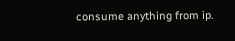consume anything from ip.